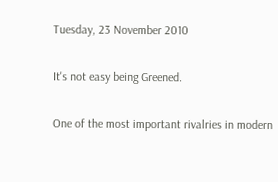Tuesday, 23 November 2010

It's not easy being Greened.

One of the most important rivalries in modern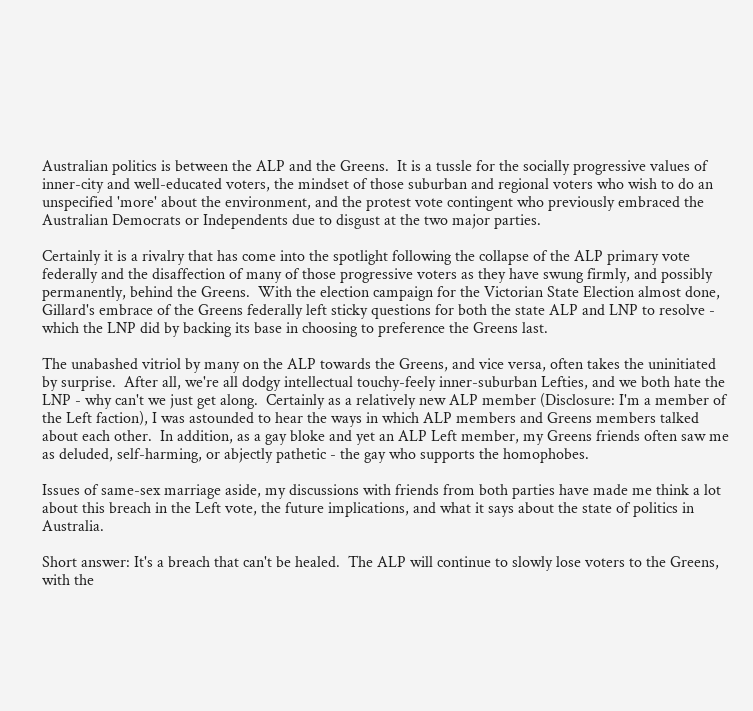Australian politics is between the ALP and the Greens.  It is a tussle for the socially progressive values of inner-city and well-educated voters, the mindset of those suburban and regional voters who wish to do an unspecified 'more' about the environment, and the protest vote contingent who previously embraced the Australian Democrats or Independents due to disgust at the two major parties.

Certainly it is a rivalry that has come into the spotlight following the collapse of the ALP primary vote federally and the disaffection of many of those progressive voters as they have swung firmly, and possibly permanently, behind the Greens.  With the election campaign for the Victorian State Election almost done, Gillard's embrace of the Greens federally left sticky questions for both the state ALP and LNP to resolve - which the LNP did by backing its base in choosing to preference the Greens last.

The unabashed vitriol by many on the ALP towards the Greens, and vice versa, often takes the uninitiated by surprise.  After all, we're all dodgy intellectual touchy-feely inner-suburban Lefties, and we both hate the LNP - why can't we just get along.  Certainly as a relatively new ALP member (Disclosure: I'm a member of the Left faction), I was astounded to hear the ways in which ALP members and Greens members talked about each other.  In addition, as a gay bloke and yet an ALP Left member, my Greens friends often saw me as deluded, self-harming, or abjectly pathetic - the gay who supports the homophobes.

Issues of same-sex marriage aside, my discussions with friends from both parties have made me think a lot about this breach in the Left vote, the future implications, and what it says about the state of politics in Australia.

Short answer: It's a breach that can't be healed.  The ALP will continue to slowly lose voters to the Greens, with the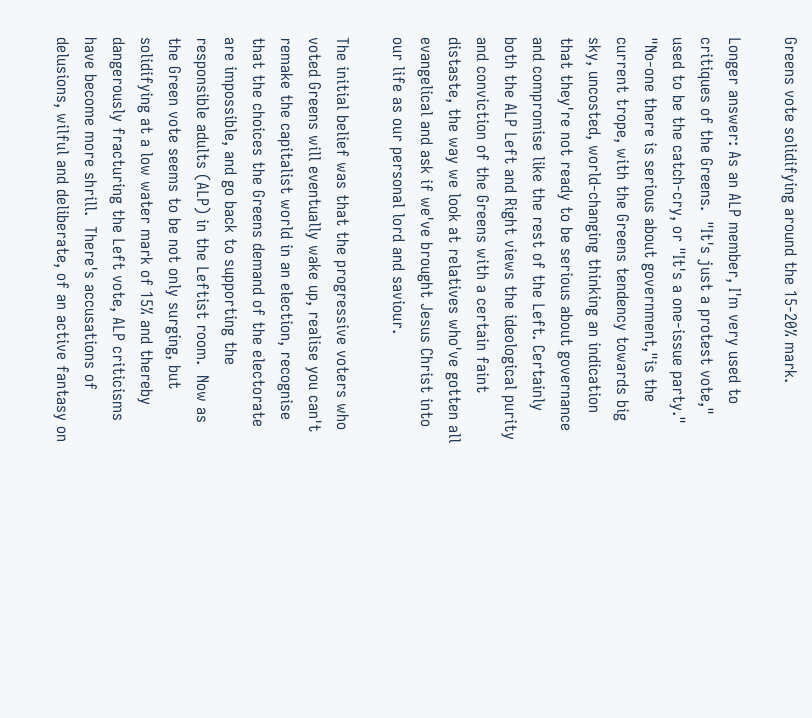Greens vote solidifying around the 15-20% mark.

Longer answer: As an ALP member, I'm very used to critiques of the Greens.  "It's just a protest vote," used to be the catch-cry, or "It's a one-issue party."  "No-one there is serious about government,"is the current trope, with the Greens tendency towards big sky, uncosted, world-changing thinking an indication that they're not ready to be serious about governance and compromise like the rest of the Left. Certainly both the ALP Left and Right views the ideological purity and conviction of the Greens with a certain faint distaste, the way we look at relatives who've gotten all evangelical and ask if we've brought Jesus Christ into our life as our personal lord and saviour.

The initial belief was that the progressive voters who voted Greens will eventually wake up, realise you can't remake the capitalist world in an election, recognise that the choices the Greens demand of the electorate are impossible, and go back to supporting the responsible adults (ALP) in the Leftist room.  Now as the Green vote seems to be not only surging, but solidifying at a low water mark of 15% and thereby dangerously fracturing the Left vote, ALP criticisms have become more shrill.  There's accusations of delusions, wilful and deliberate, of an active fantasy on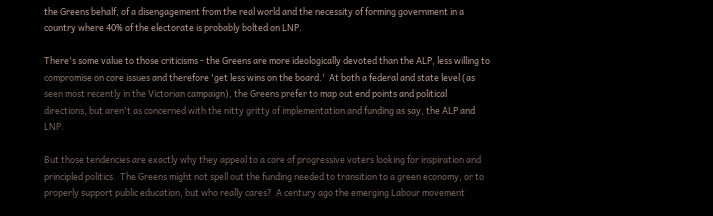the Greens behalf, of a disengagement from the real world and the necessity of forming government in a country where 40% of the electorate is probably bolted on LNP.

There's some value to those criticisms - the Greens are more ideologically devoted than the ALP, less willing to compromise on core issues and therefore 'get less wins on the board.'  At both a federal and state level (as seen most recently in the Victorian campaign), the Greens prefer to map out end points and political directions, but aren't as concerned with the nitty gritty of implementation and funding as say, the ALP and LNP.

But those tendencies are exactly why they appeal to a core of progressive voters looking for inspiration and principled politics.  The Greens might not spell out the funding needed to transition to a green economy, or to properly support public education, but who really cares?  A century ago the emerging Labour movement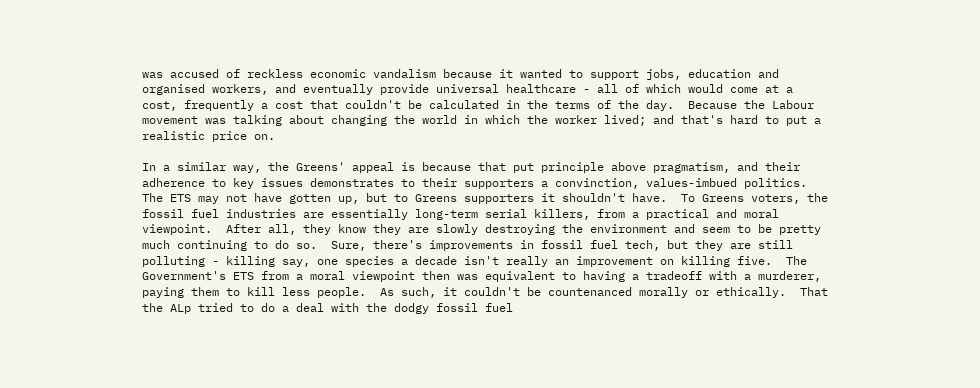was accused of reckless economic vandalism because it wanted to support jobs, education and organised workers, and eventually provide universal healthcare - all of which would come at a cost, frequently a cost that couldn't be calculated in the terms of the day.  Because the Labour movement was talking about changing the world in which the worker lived; and that's hard to put a realistic price on.

In a similar way, the Greens' appeal is because that put principle above pragmatism, and their adherence to key issues demonstrates to their supporters a convinction, values-imbued politics.  The ETS may not have gotten up, but to Greens supporters it shouldn't have.  To Greens voters, the fossil fuel industries are essentially long-term serial killers, from a practical and moral viewpoint.  After all, they know they are slowly destroying the environment and seem to be pretty much continuing to do so.  Sure, there's improvements in fossil fuel tech, but they are still polluting - killing say, one species a decade isn't really an improvement on killing five.  The Government's ETS from a moral viewpoint then was equivalent to having a tradeoff with a murderer, paying them to kill less people.  As such, it couldn't be countenanced morally or ethically.  That the ALp tried to do a deal with the dodgy fossil fuel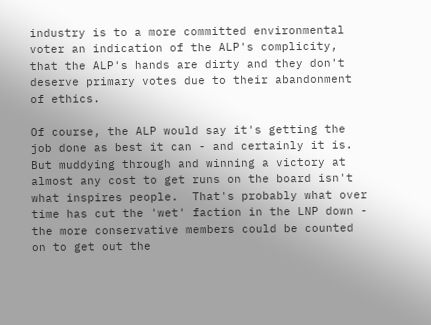industry is to a more committed environmental voter an indication of the ALP's complicity, that the ALP's hands are dirty and they don't deserve primary votes due to their abandonment of ethics.

Of course, the ALP would say it's getting the job done as best it can - and certainly it is.  But muddying through and winning a victory at almost any cost to get runs on the board isn't what inspires people.  That's probably what over time has cut the 'wet' faction in the LNP down - the more conservative members could be counted on to get out the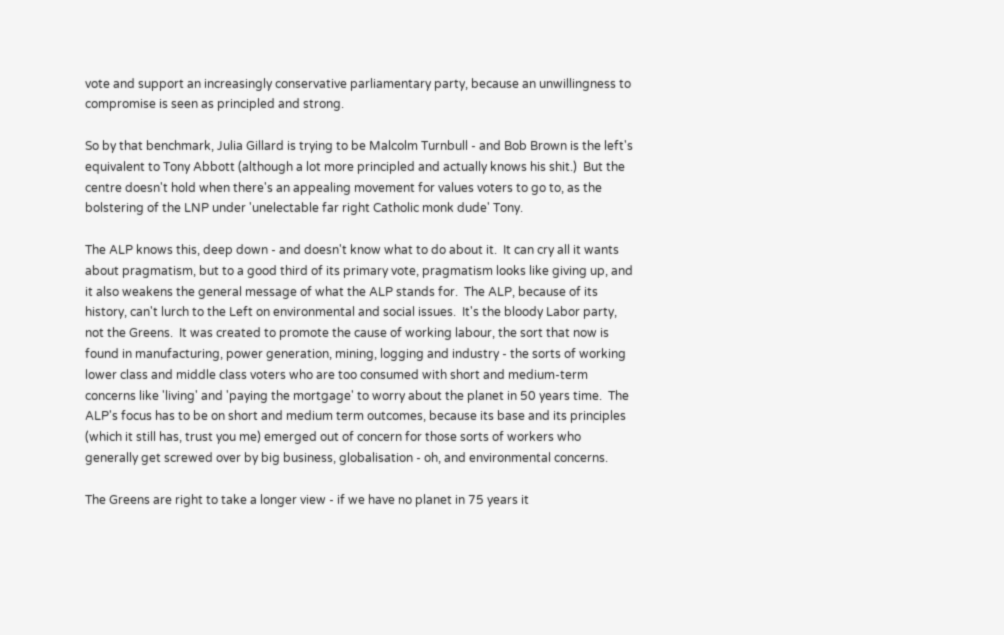vote and support an increasingly conservative parliamentary party, because an unwillingness to compromise is seen as principled and strong.

So by that benchmark, Julia Gillard is trying to be Malcolm Turnbull - and Bob Brown is the left's equivalent to Tony Abbott (although a lot more principled and actually knows his shit.)  But the centre doesn't hold when there's an appealing movement for values voters to go to, as the bolstering of the LNP under 'unelectable far right Catholic monk dude' Tony.

The ALP knows this, deep down - and doesn't know what to do about it.  It can cry all it wants about pragmatism, but to a good third of its primary vote, pragmatism looks like giving up, and it also weakens the general message of what the ALP stands for.  The ALP, because of its history, can't lurch to the Left on environmental and social issues.  It's the bloody Labor party, not the Greens.  It was created to promote the cause of working labour, the sort that now is found in manufacturing, power generation, mining, logging and industry - the sorts of working lower class and middle class voters who are too consumed with short and medium-term concerns like 'living' and 'paying the mortgage' to worry about the planet in 50 years time.  The ALP's focus has to be on short and medium term outcomes, because its base and its principles (which it still has, trust you me) emerged out of concern for those sorts of workers who generally get screwed over by big business, globalisation - oh, and environmental concerns.

The Greens are right to take a longer view - if we have no planet in 75 years it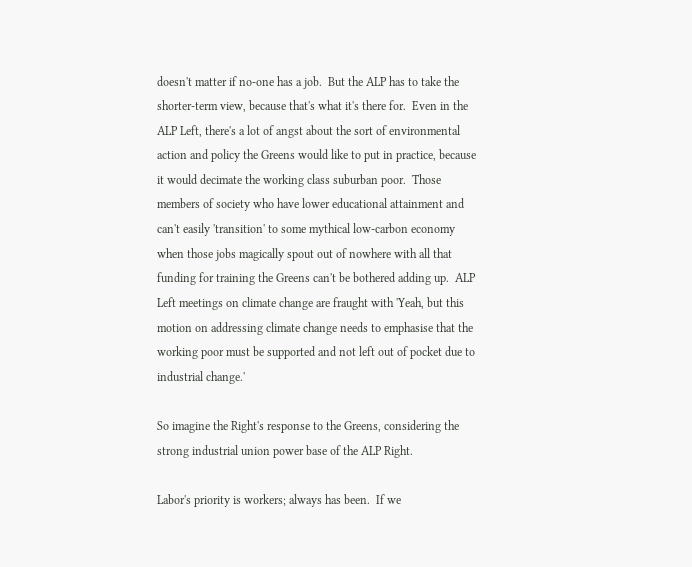doesn't matter if no-one has a job.  But the ALP has to take the shorter-term view, because that's what it's there for.  Even in the ALP Left, there's a lot of angst about the sort of environmental action and policy the Greens would like to put in practice, because it would decimate the working class suburban poor.  Those members of society who have lower educational attainment and can't easily 'transition' to some mythical low-carbon economy when those jobs magically spout out of nowhere with all that funding for training the Greens can't be bothered adding up.  ALP Left meetings on climate change are fraught with 'Yeah, but this motion on addressing climate change needs to emphasise that the working poor must be supported and not left out of pocket due to industrial change.'

So imagine the Right's response to the Greens, considering the strong industrial union power base of the ALP Right.

Labor's priority is workers; always has been.  If we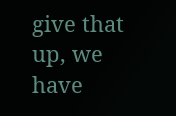give that up, we have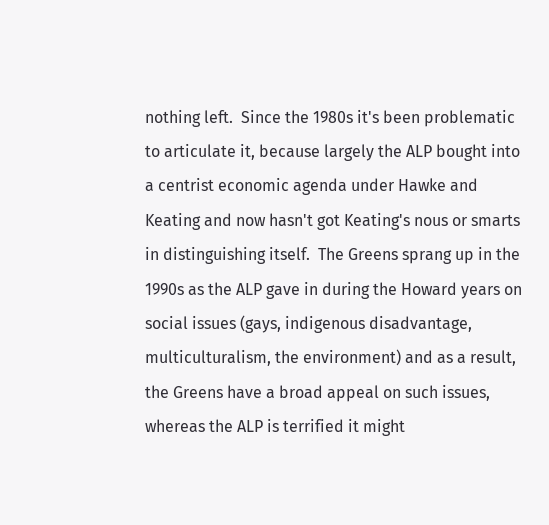nothing left.  Since the 1980s it's been problematic to articulate it, because largely the ALP bought into a centrist economic agenda under Hawke and Keating and now hasn't got Keating's nous or smarts in distinguishing itself.  The Greens sprang up in the 1990s as the ALP gave in during the Howard years on social issues (gays, indigenous disadvantage, multiculturalism, the environment) and as a result, the Greens have a broad appeal on such issues, whereas the ALP is terrified it might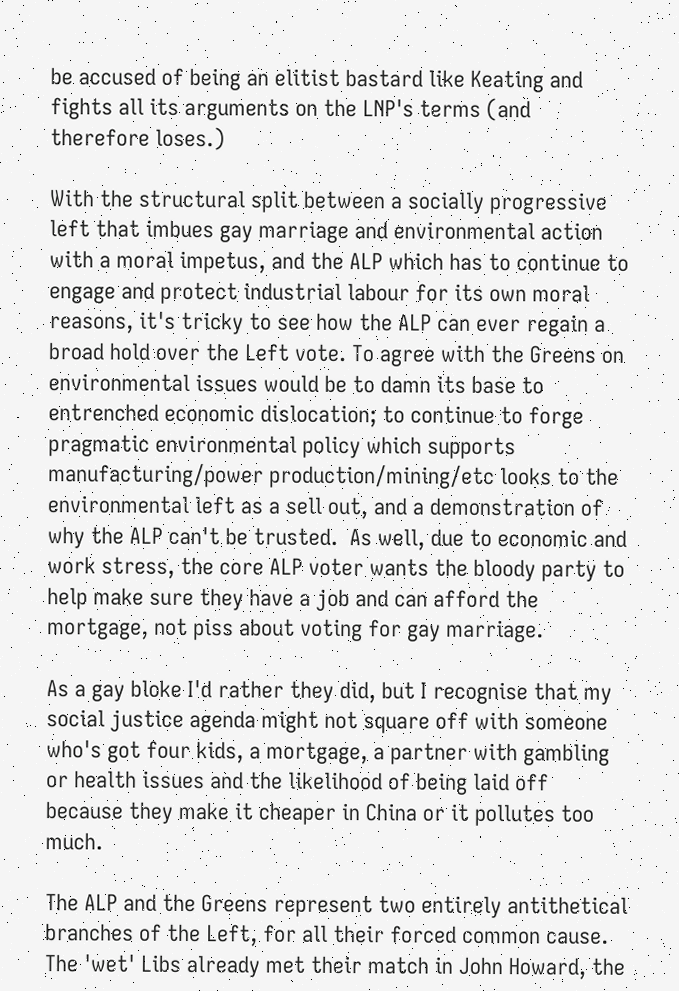be accused of being an elitist bastard like Keating and fights all its arguments on the LNP's terms (and therefore loses.)

With the structural split between a socially progressive left that imbues gay marriage and environmental action with a moral impetus, and the ALP which has to continue to engage and protect industrial labour for its own moral reasons, it's tricky to see how the ALP can ever regain a broad hold over the Left vote. To agree with the Greens on environmental issues would be to damn its base to entrenched economic dislocation; to continue to forge pragmatic environmental policy which supports manufacturing/power production/mining/etc looks to the environmental left as a sell out, and a demonstration of why the ALP can't be trusted.  As well, due to economic and work stress, the core ALP voter wants the bloody party to help make sure they have a job and can afford the mortgage, not piss about voting for gay marriage.

As a gay bloke I'd rather they did, but I recognise that my social justice agenda might not square off with someone who's got four kids, a mortgage, a partner with gambling or health issues and the likelihood of being laid off because they make it cheaper in China or it pollutes too much.

The ALP and the Greens represent two entirely antithetical branches of the Left, for all their forced common cause.  The 'wet' Libs already met their match in John Howard, the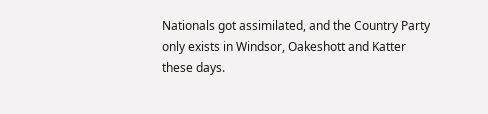Nationals got assimilated, and the Country Party only exists in Windsor, Oakeshott and Katter these days.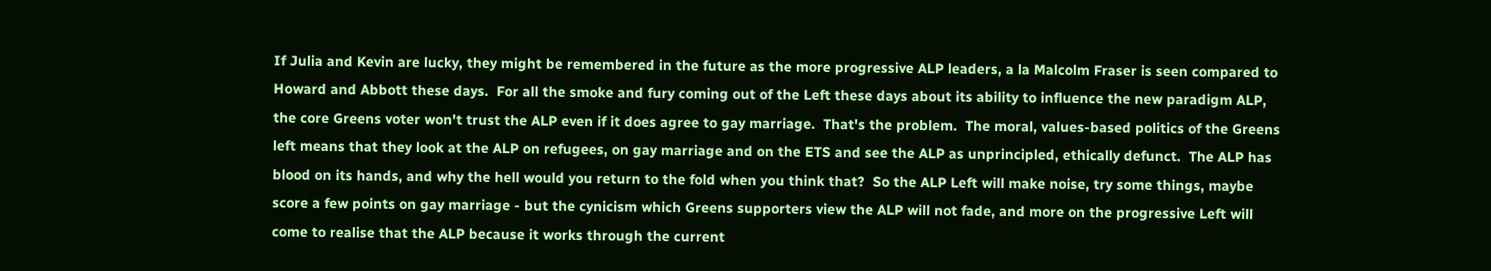If Julia and Kevin are lucky, they might be remembered in the future as the more progressive ALP leaders, a la Malcolm Fraser is seen compared to Howard and Abbott these days.  For all the smoke and fury coming out of the Left these days about its ability to influence the new paradigm ALP, the core Greens voter won't trust the ALP even if it does agree to gay marriage.  That's the problem.  The moral, values-based politics of the Greens left means that they look at the ALP on refugees, on gay marriage and on the ETS and see the ALP as unprincipled, ethically defunct.  The ALP has blood on its hands, and why the hell would you return to the fold when you think that?  So the ALP Left will make noise, try some things, maybe score a few points on gay marriage - but the cynicism which Greens supporters view the ALP will not fade, and more on the progressive Left will come to realise that the ALP because it works through the current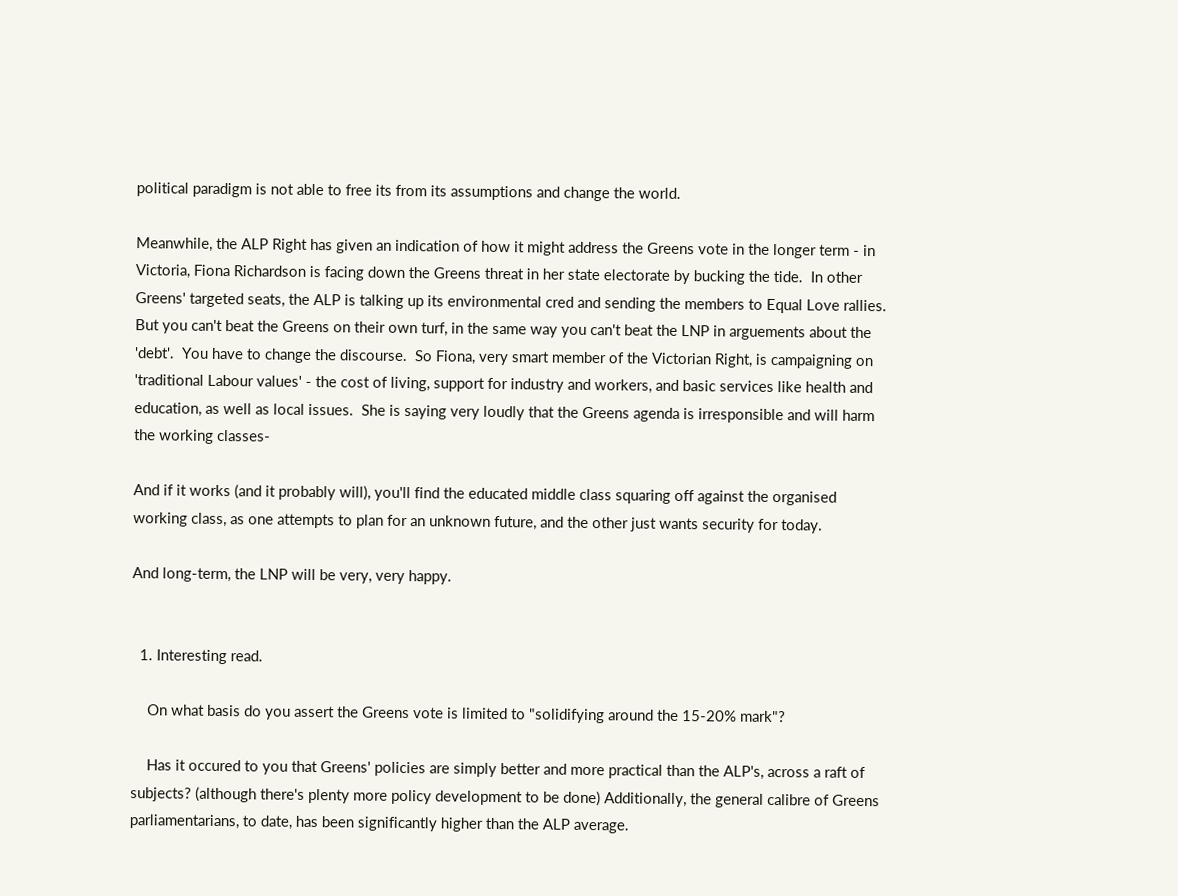political paradigm is not able to free its from its assumptions and change the world.

Meanwhile, the ALP Right has given an indication of how it might address the Greens vote in the longer term - in Victoria, Fiona Richardson is facing down the Greens threat in her state electorate by bucking the tide.  In other Greens' targeted seats, the ALP is talking up its environmental cred and sending the members to Equal Love rallies.  But you can't beat the Greens on their own turf, in the same way you can't beat the LNP in arguements about the 'debt'.  You have to change the discourse.  So Fiona, very smart member of the Victorian Right, is campaigning on 'traditional Labour values' - the cost of living, support for industry and workers, and basic services like health and education, as well as local issues.  She is saying very loudly that the Greens agenda is irresponsible and will harm the working classes-

And if it works (and it probably will), you'll find the educated middle class squaring off against the organised working class, as one attempts to plan for an unknown future, and the other just wants security for today.

And long-term, the LNP will be very, very happy.


  1. Interesting read.

    On what basis do you assert the Greens vote is limited to "solidifying around the 15-20% mark"?

    Has it occured to you that Greens' policies are simply better and more practical than the ALP's, across a raft of subjects? (although there's plenty more policy development to be done) Additionally, the general calibre of Greens parliamentarians, to date, has been significantly higher than the ALP average.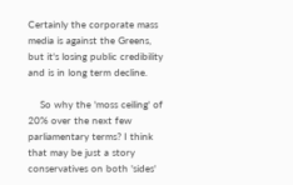Certainly the corporate mass media is against the Greens, but it's losing public credibility and is in long term decline.

    So why the 'moss ceiling' of 20% over the next few parliamentary terms? I think that may be just a story conservatives on both 'sides'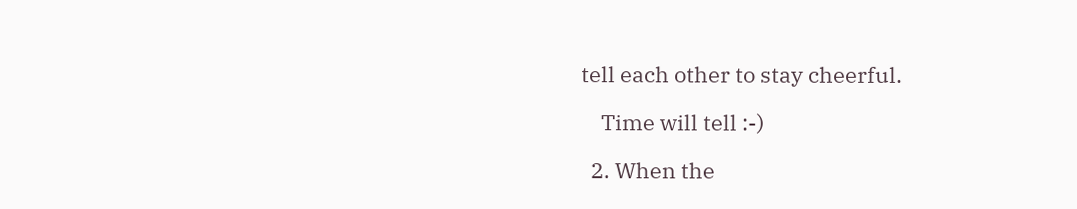tell each other to stay cheerful.

    Time will tell :-)

  2. When the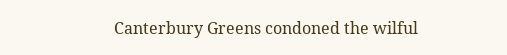Canterbury Greens condoned the wilful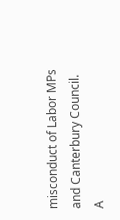misconduct of Labor MPs and Canterbury Council. A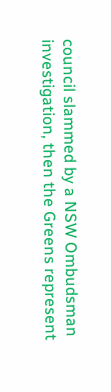council slammed by a NSW Ombudsman investigation, then the Greens represent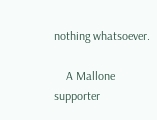nothing whatsoever.

    A Mallone supporter